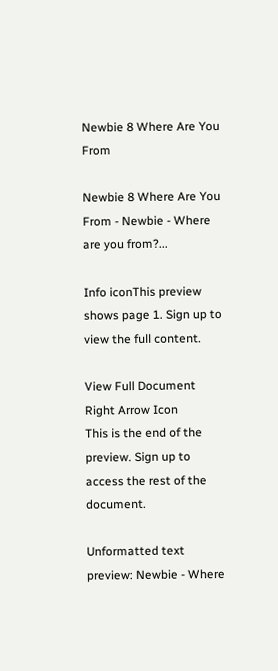Newbie 8 Where Are You From

Newbie 8 Where Are You From - Newbie - Where are you from?...

Info iconThis preview shows page 1. Sign up to view the full content.

View Full Document Right Arrow Icon
This is the end of the preview. Sign up to access the rest of the document.

Unformatted text preview: Newbie - Where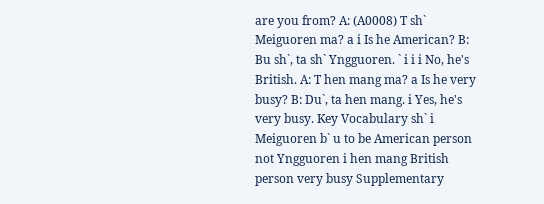are you from? A: (A0008) T sh` Meiguoren ma? a i Is he American? B: Bu sh`, ta sh` Yngguoren. ` i i i No, he's British. A: T hen mang ma? a Is he very busy? B: Du`, ta hen mang. i Yes, he's very busy. Key Vocabulary sh` i Meiguoren b` u to be American person not Yngguoren i hen mang British person very busy Supplementary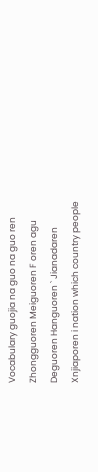Vocabulary guojia na guo na guo ren Zhongguoren Meiguoren F oren agu Deguoren Hanguoren ` Jianadaren Xnjiaporen i nation which country people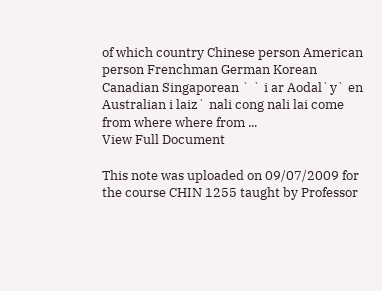of which country Chinese person American person Frenchman German Korean Canadian Singaporean ` ` i ar Aodal`y` en Australian i laiz` nali cong nali lai come from where where from ...
View Full Document

This note was uploaded on 09/07/2009 for the course CHIN 1255 taught by Professor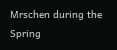Mrschen during the Spring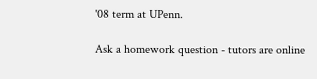'08 term at UPenn.

Ask a homework question - tutors are online